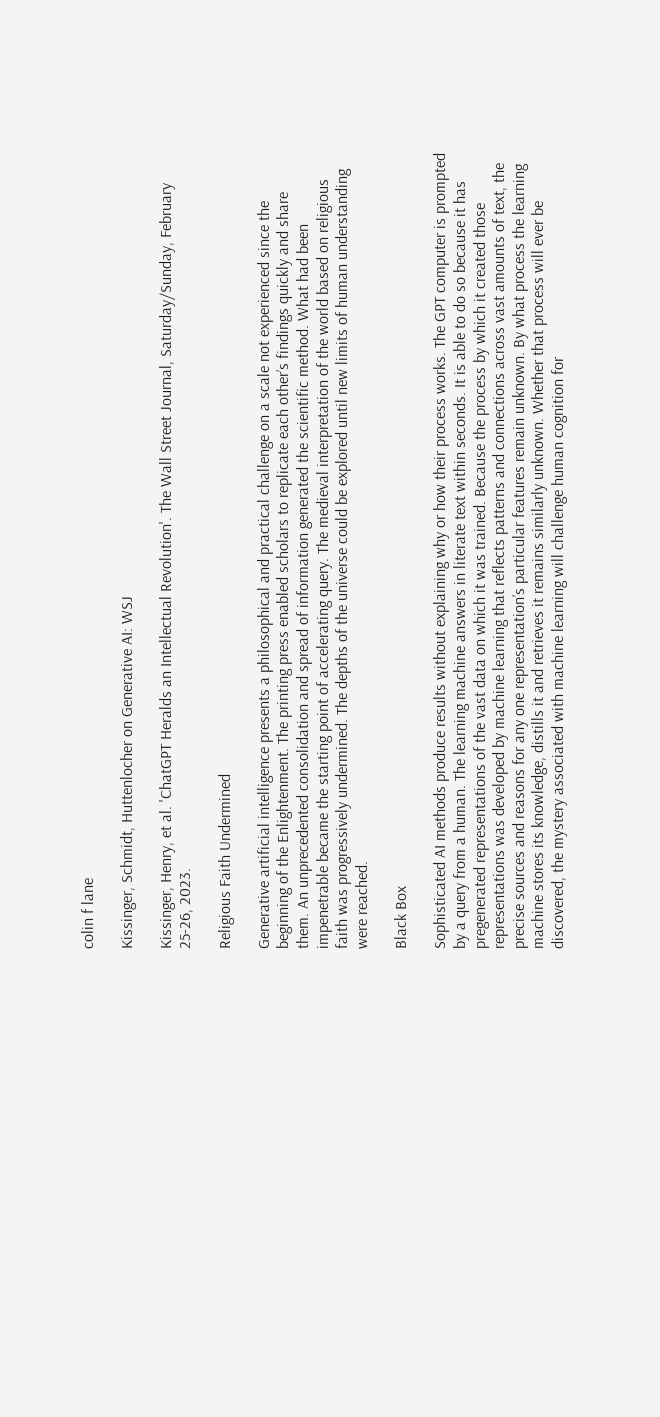colin f lane

Kissinger, Schmidt, Huttenlocher on Generative AI: WSJ

Kissinger, Henry, et al. 'ChatGPT Heralds an Intellectual Revolution'. The Wall Street Journal, Saturday/Sunday, February 25-26, 2023.

Religious Faith Undermined

Generative artificial intelligence presents a philosophical and practical challenge on a scale not experienced since the beginning of the Enlightenment. The printing press enabled scholars to replicate each other’s findings quickly and share them. An unprecedented consolidation and spread of information generated the scientific method. What had been impenetrable became the starting point of accelerating query. The medieval interpretation of the world based on religious faith was progressively undermined. The depths of the universe could be explored until new limits of human understanding were reached.

Black Box

Sophisticated AI methods produce results without explaining why or how their process works. The GPT computer is prompted by a query from a human. The learning machine answers in literate text within seconds. It is able to do so because it has pregenerated representations of the vast data on which it was trained. Because the process by which it created those representations was developed by machine learning that reflects patterns and connections across vast amounts of text, the precise sources and reasons for any one representation’s particular features remain unknown. By what process the learning machine stores its knowledge, distills it and retrieves it remains similarly unknown. Whether that process will ever be discovered, the mystery associated with machine learning will challenge human cognition for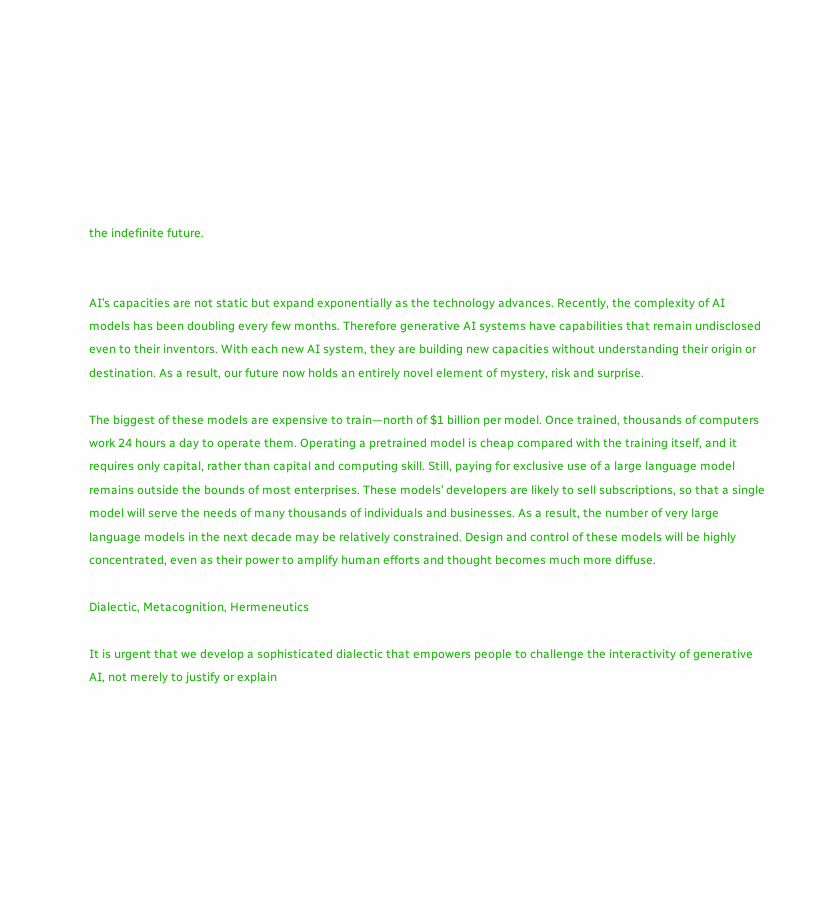the indefinite future.


AI’s capacities are not static but expand exponentially as the technology advances. Recently, the complexity of AI models has been doubling every few months. Therefore generative AI systems have capabilities that remain undisclosed even to their inventors. With each new AI system, they are building new capacities without understanding their origin or destination. As a result, our future now holds an entirely novel element of mystery, risk and surprise.

The biggest of these models are expensive to train—north of $1 billion per model. Once trained, thousands of computers work 24 hours a day to operate them. Operating a pretrained model is cheap compared with the training itself, and it requires only capital, rather than capital and computing skill. Still, paying for exclusive use of a large language model remains outside the bounds of most enterprises. These models’ developers are likely to sell subscriptions, so that a single model will serve the needs of many thousands of individuals and businesses. As a result, the number of very large language models in the next decade may be relatively constrained. Design and control of these models will be highly concentrated, even as their power to amplify human efforts and thought becomes much more diffuse.

Dialectic, Metacognition, Hermeneutics

It is urgent that we develop a sophisticated dialectic that empowers people to challenge the interactivity of generative AI, not merely to justify or explain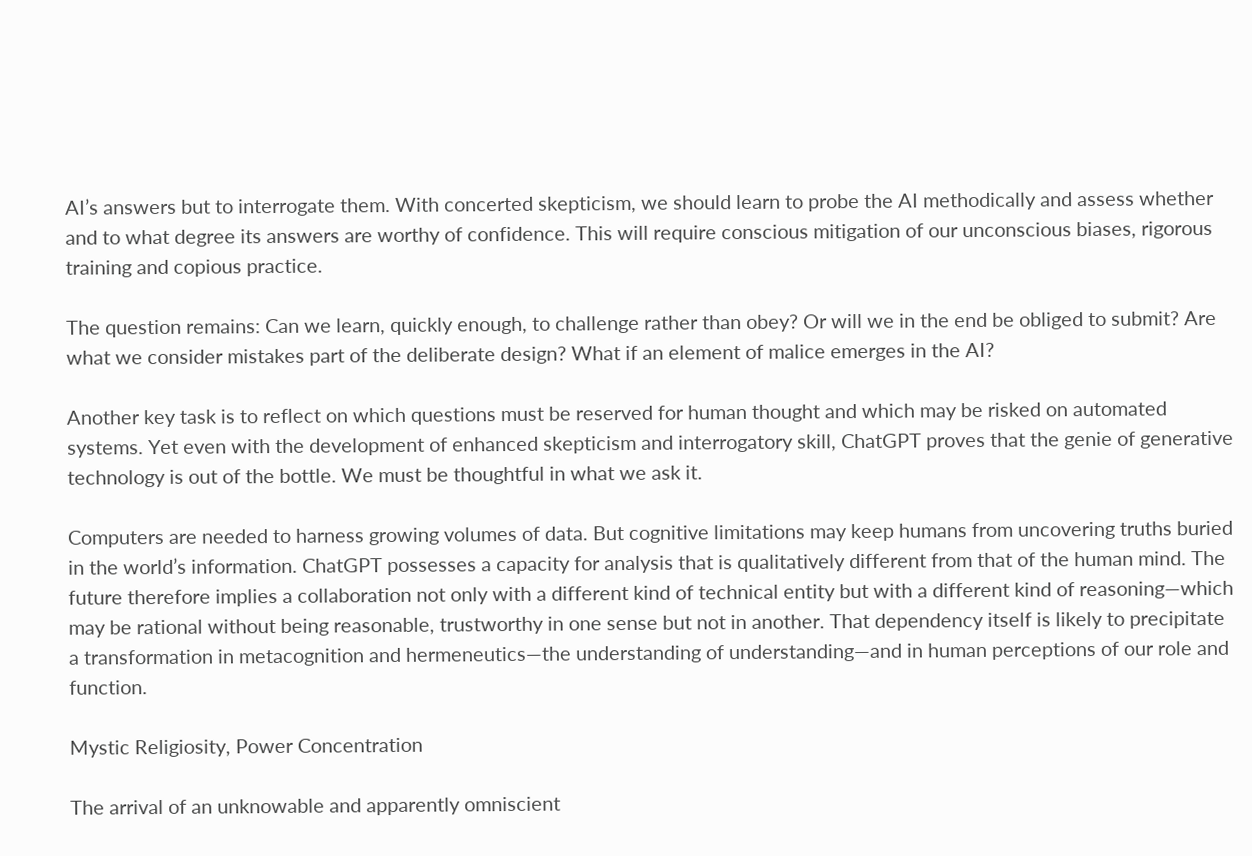AI’s answers but to interrogate them. With concerted skepticism, we should learn to probe the AI methodically and assess whether and to what degree its answers are worthy of confidence. This will require conscious mitigation of our unconscious biases, rigorous training and copious practice.

The question remains: Can we learn, quickly enough, to challenge rather than obey? Or will we in the end be obliged to submit? Are what we consider mistakes part of the deliberate design? What if an element of malice emerges in the AI?

Another key task is to reflect on which questions must be reserved for human thought and which may be risked on automated systems. Yet even with the development of enhanced skepticism and interrogatory skill, ChatGPT proves that the genie of generative technology is out of the bottle. We must be thoughtful in what we ask it.

Computers are needed to harness growing volumes of data. But cognitive limitations may keep humans from uncovering truths buried in the world’s information. ChatGPT possesses a capacity for analysis that is qualitatively different from that of the human mind. The future therefore implies a collaboration not only with a different kind of technical entity but with a different kind of reasoning—which may be rational without being reasonable, trustworthy in one sense but not in another. That dependency itself is likely to precipitate a transformation in metacognition and hermeneutics—the understanding of understanding—and in human perceptions of our role and function.

Mystic Religiosity, Power Concentration

The arrival of an unknowable and apparently omniscient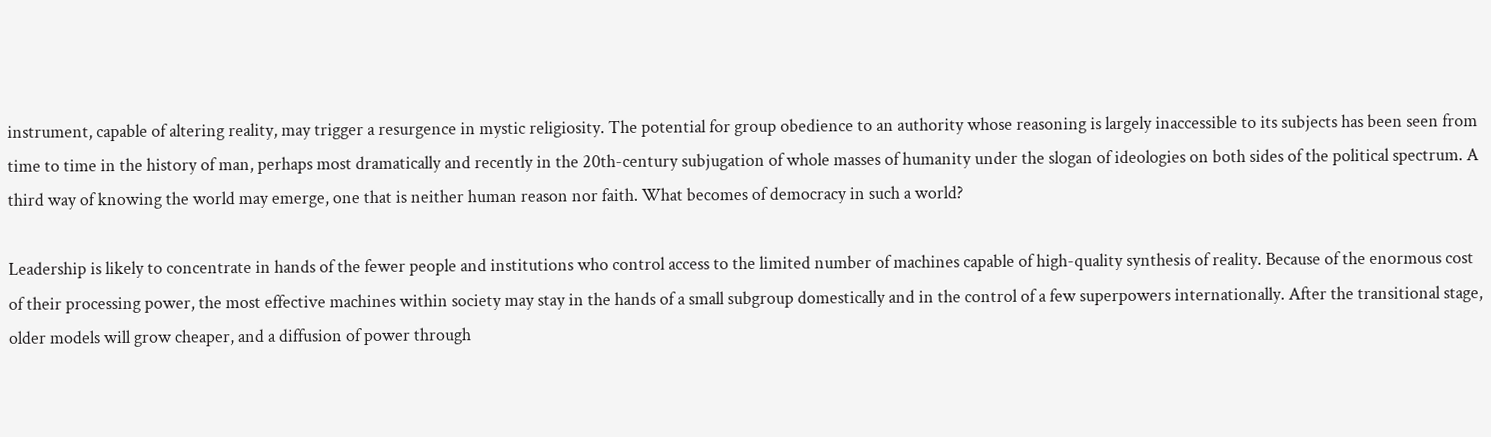instrument, capable of altering reality, may trigger a resurgence in mystic religiosity. The potential for group obedience to an authority whose reasoning is largely inaccessible to its subjects has been seen from time to time in the history of man, perhaps most dramatically and recently in the 20th-century subjugation of whole masses of humanity under the slogan of ideologies on both sides of the political spectrum. A third way of knowing the world may emerge, one that is neither human reason nor faith. What becomes of democracy in such a world?

Leadership is likely to concentrate in hands of the fewer people and institutions who control access to the limited number of machines capable of high-quality synthesis of reality. Because of the enormous cost of their processing power, the most effective machines within society may stay in the hands of a small subgroup domestically and in the control of a few superpowers internationally. After the transitional stage, older models will grow cheaper, and a diffusion of power through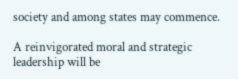society and among states may commence.

A reinvigorated moral and strategic leadership will be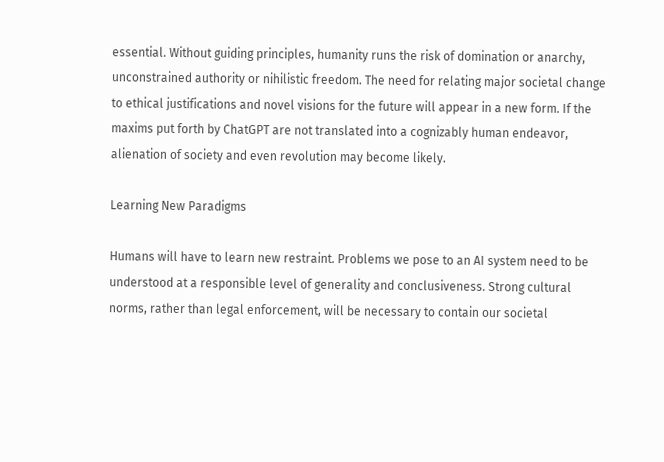essential. Without guiding principles, humanity runs the risk of domination or anarchy, unconstrained authority or nihilistic freedom. The need for relating major societal change to ethical justifications and novel visions for the future will appear in a new form. If the maxims put forth by ChatGPT are not translated into a cognizably human endeavor, alienation of society and even revolution may become likely.

Learning New Paradigms

Humans will have to learn new restraint. Problems we pose to an AI system need to be understood at a responsible level of generality and conclusiveness. Strong cultural norms, rather than legal enforcement, will be necessary to contain our societal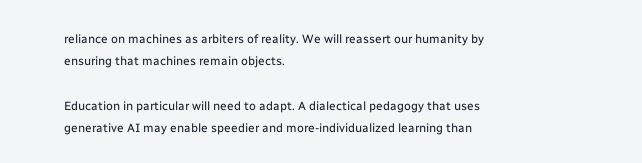reliance on machines as arbiters of reality. We will reassert our humanity by ensuring that machines remain objects.

Education in particular will need to adapt. A dialectical pedagogy that uses generative AI may enable speedier and more-individualized learning than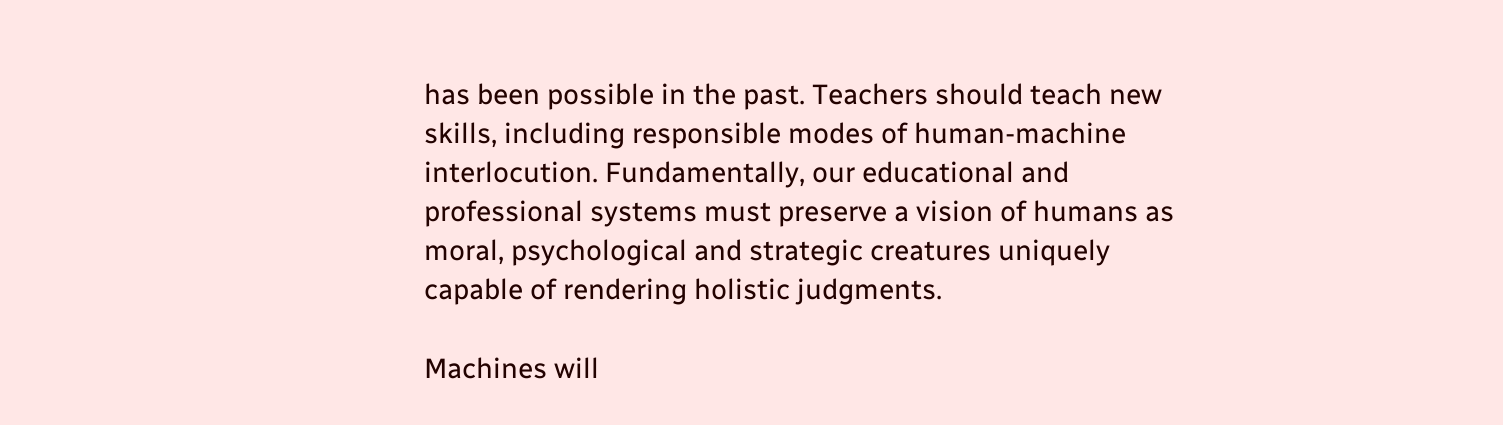has been possible in the past. Teachers should teach new skills, including responsible modes of human-machine interlocution. Fundamentally, our educational and professional systems must preserve a vision of humans as moral, psychological and strategic creatures uniquely capable of rendering holistic judgments.

Machines will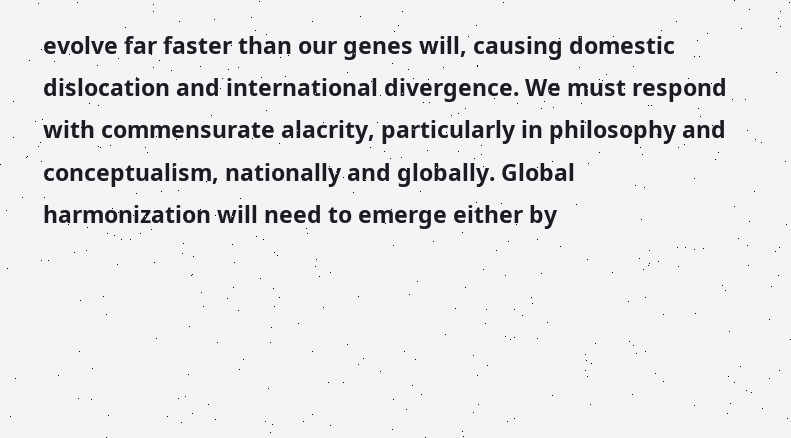evolve far faster than our genes will, causing domestic dislocation and international divergence. We must respond with commensurate alacrity, particularly in philosophy and conceptualism, nationally and globally. Global harmonization will need to emerge either by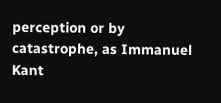perception or by catastrophe, as Immanuel Kant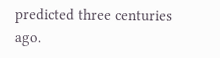predicted three centuries ago.